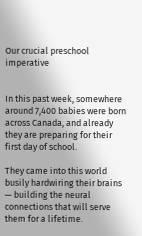Our crucial preschool imperative


In this past week, somewhere around 7,400 babies were born across Canada, and already they are preparing for their first day of school.

They came into this world busily hardwiring their brains — building the neural connections that will serve them for a lifetime.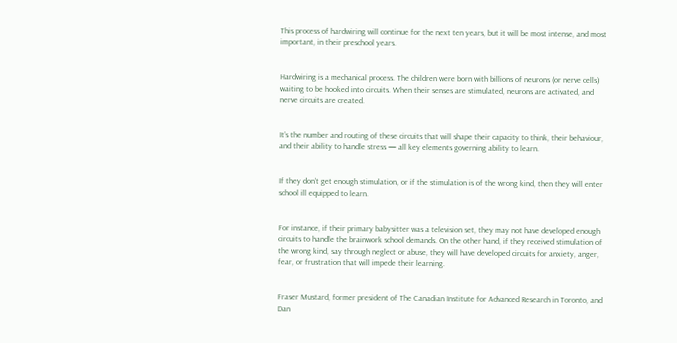This process of hardwiring will continue for the next ten years, but it will be most intense, and most important, in their preschool years.


Hardwiring is a mechanical process. The children were born with billions of neurons (or nerve cells) waiting to be hooked into circuits. When their senses are stimulated, neurons are activated, and nerve circuits are created.


It’s the number and routing of these circuits that will shape their capacity to think, their behaviour, and their ability to handle stress — all key elements governing ability to learn.


If they don’t get enough stimulation, or if the stimulation is of the wrong kind, then they will enter school ill equipped to learn.


For instance, if their primary babysitter was a television set, they may not have developed enough circuits to handle the brainwork school demands. On the other hand, if they received stimulation of the wrong kind, say through neglect or abuse, they will have developed circuits for anxiety, anger, fear, or frustration that will impede their learning.


Fraser Mustard, former president of The Canadian Institute for Advanced Research in Toronto, and Dan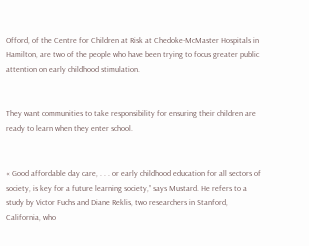Offord, of the Centre for Children at Risk at Chedoke-McMaster Hospitals in Hamilton, are two of the people who have been trying to focus greater public attention on early childhood stimulation.


They want communities to take responsibility for ensuring their children are ready to learn when they enter school.


« Good affordable day care, . . . or early childhood education for all sectors of society, is key for a future learning society,’’ says Mustard. He refers to a study by Victor Fuchs and Diane Reklis, two researchers in Stanford, California, who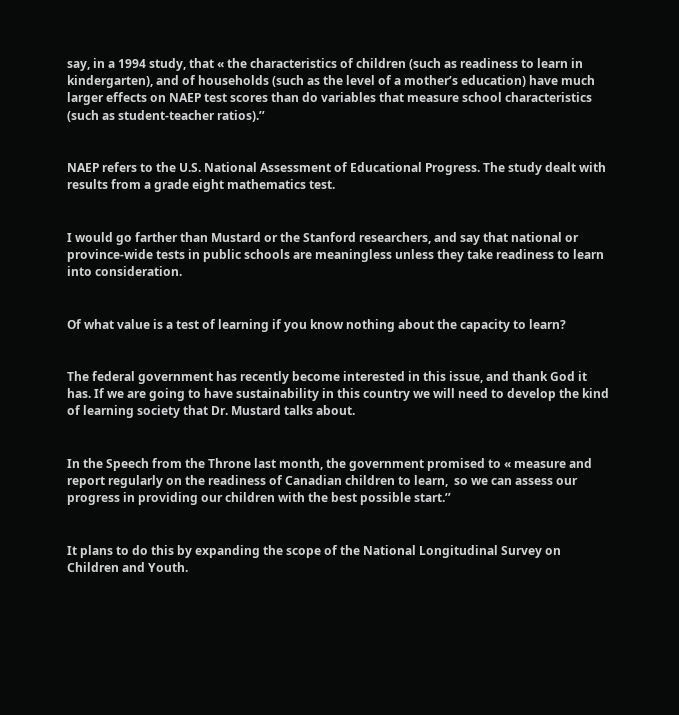say, in a 1994 study, that « the characteristics of children (such as readiness to learn in kindergarten), and of households (such as the level of a mother’s education) have much larger effects on NAEP test scores than do variables that measure school characteristics (such as student-teacher ratios).’’


NAEP refers to the U.S. National Assessment of Educational Progress. The study dealt with results from a grade eight mathematics test.


I would go farther than Mustard or the Stanford researchers, and say that national or province-wide tests in public schools are meaningless unless they take readiness to learn into consideration.


Of what value is a test of learning if you know nothing about the capacity to learn?


The federal government has recently become interested in this issue, and thank God it has. If we are going to have sustainability in this country we will need to develop the kind of learning society that Dr. Mustard talks about.


In the Speech from the Throne last month, the government promised to « measure and report regularly on the readiness of Canadian children to learn,  so we can assess our progress in providing our children with the best possible start.’’


It plans to do this by expanding the scope of the National Longitudinal Survey on Children and Youth.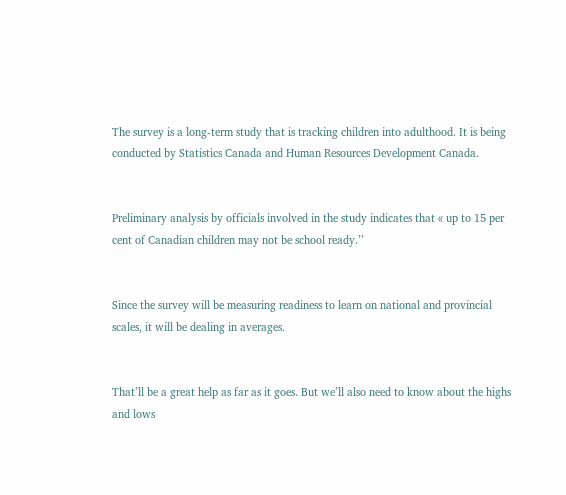The survey is a long-term study that is tracking children into adulthood. It is being conducted by Statistics Canada and Human Resources Development Canada.


Preliminary analysis by officials involved in the study indicates that « up to 15 per cent of Canadian children may not be school ready.’’


Since the survey will be measuring readiness to learn on national and provincial scales, it will be dealing in averages.


That’ll be a great help as far as it goes. But we’ll also need to know about the highs and lows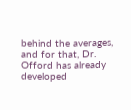behind the averages, and for that, Dr. Offord has already developed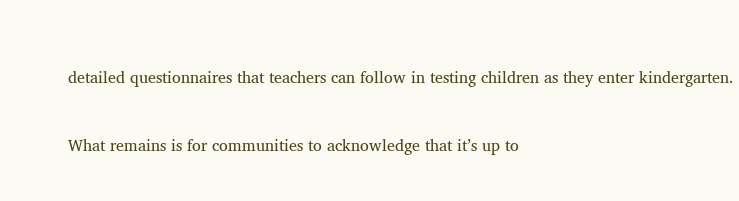detailed questionnaires that teachers can follow in testing children as they enter kindergarten.


What remains is for communities to acknowledge that it’s up to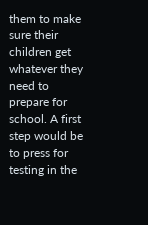them to make sure their children get whatever they need to prepare for school. A first step would be to press for testing in the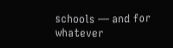schools — and for whatever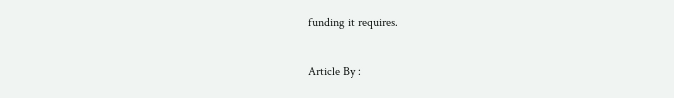funding it requires.

Article By :